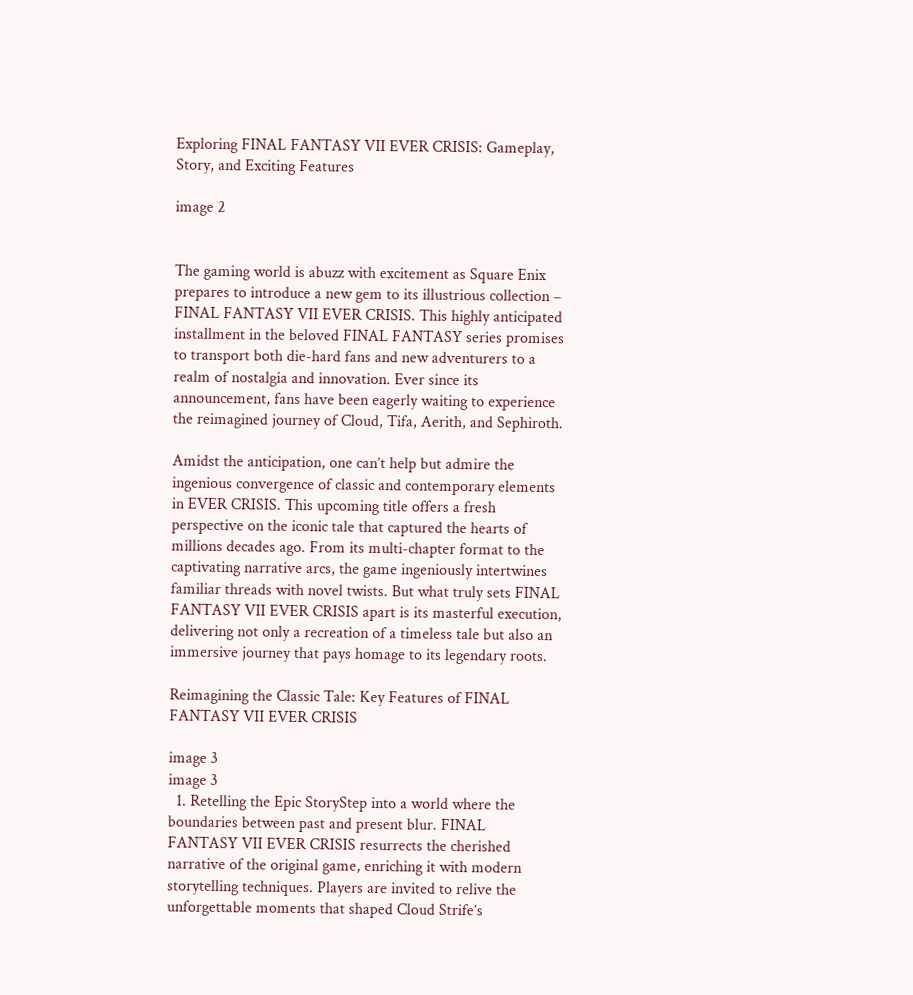Exploring FINAL FANTASY VII EVER CRISIS: Gameplay, Story, and Exciting Features

image 2


The gaming world is abuzz with excitement as Square Enix prepares to introduce a new gem to its illustrious collection – FINAL FANTASY VII EVER CRISIS. This highly anticipated installment in the beloved FINAL FANTASY series promises to transport both die-hard fans and new adventurers to a realm of nostalgia and innovation. Ever since its announcement, fans have been eagerly waiting to experience the reimagined journey of Cloud, Tifa, Aerith, and Sephiroth.

Amidst the anticipation, one can’t help but admire the ingenious convergence of classic and contemporary elements in EVER CRISIS. This upcoming title offers a fresh perspective on the iconic tale that captured the hearts of millions decades ago. From its multi-chapter format to the captivating narrative arcs, the game ingeniously intertwines familiar threads with novel twists. But what truly sets FINAL FANTASY VII EVER CRISIS apart is its masterful execution, delivering not only a recreation of a timeless tale but also an immersive journey that pays homage to its legendary roots.

Reimagining the Classic Tale: Key Features of FINAL FANTASY VII EVER CRISIS

image 3
image 3
  1. Retelling the Epic StoryStep into a world where the boundaries between past and present blur. FINAL FANTASY VII EVER CRISIS resurrects the cherished narrative of the original game, enriching it with modern storytelling techniques. Players are invited to relive the unforgettable moments that shaped Cloud Strife’s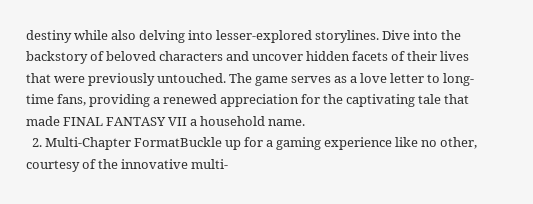destiny while also delving into lesser-explored storylines. Dive into the backstory of beloved characters and uncover hidden facets of their lives that were previously untouched. The game serves as a love letter to long-time fans, providing a renewed appreciation for the captivating tale that made FINAL FANTASY VII a household name.
  2. Multi-Chapter FormatBuckle up for a gaming experience like no other, courtesy of the innovative multi-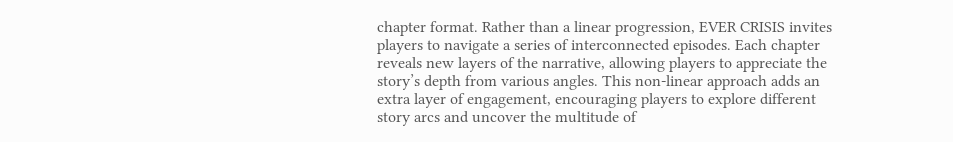chapter format. Rather than a linear progression, EVER CRISIS invites players to navigate a series of interconnected episodes. Each chapter reveals new layers of the narrative, allowing players to appreciate the story’s depth from various angles. This non-linear approach adds an extra layer of engagement, encouraging players to explore different story arcs and uncover the multitude of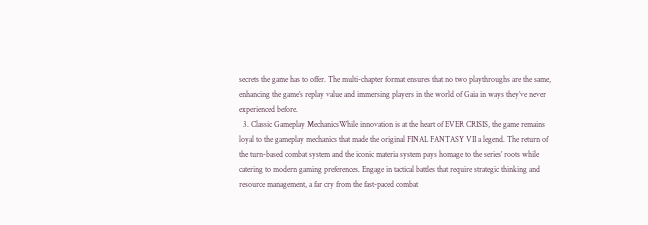secrets the game has to offer. The multi-chapter format ensures that no two playthroughs are the same, enhancing the game’s replay value and immersing players in the world of Gaia in ways they’ve never experienced before.
  3. Classic Gameplay MechanicsWhile innovation is at the heart of EVER CRISIS, the game remains loyal to the gameplay mechanics that made the original FINAL FANTASY VII a legend. The return of the turn-based combat system and the iconic materia system pays homage to the series’ roots while catering to modern gaming preferences. Engage in tactical battles that require strategic thinking and resource management, a far cry from the fast-paced combat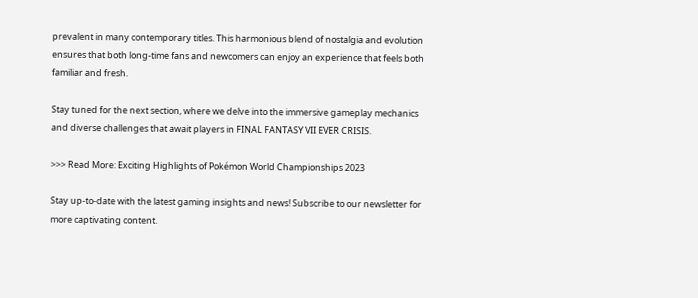prevalent in many contemporary titles. This harmonious blend of nostalgia and evolution ensures that both long-time fans and newcomers can enjoy an experience that feels both familiar and fresh.

Stay tuned for the next section, where we delve into the immersive gameplay mechanics and diverse challenges that await players in FINAL FANTASY VII EVER CRISIS.

>>> Read More: Exciting Highlights of Pokémon World Championships 2023

Stay up-to-date with the latest gaming insights and news! Subscribe to our newsletter for more captivating content.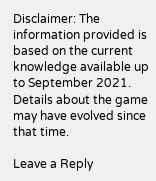Disclaimer: The information provided is based on the current knowledge available up to September 2021. Details about the game may have evolved since that time.

Leave a Reply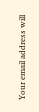Your email address will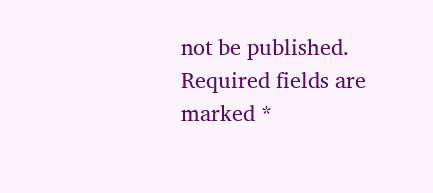not be published. Required fields are marked *